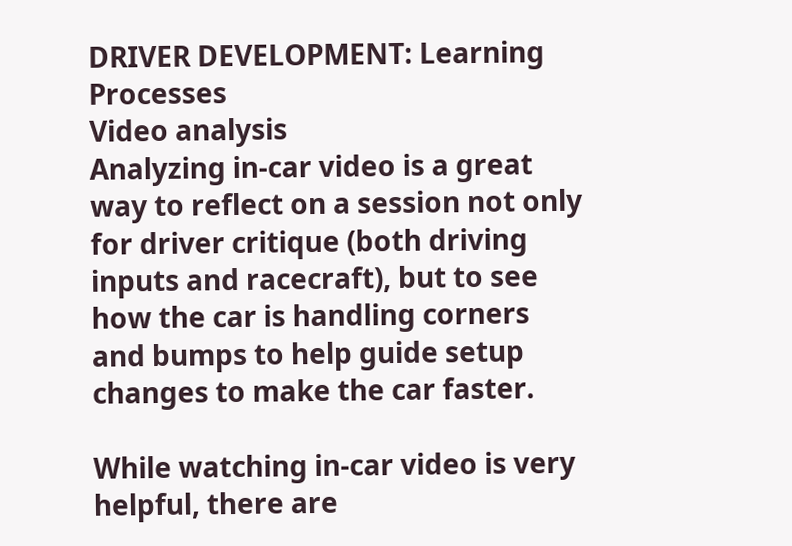DRIVER DEVELOPMENT: Learning Processes
Video analysis
Analyzing in-car video is a great way to reflect on a session not only for driver critique (both driving inputs and racecraft), but to see how the car is handling corners and bumps to help guide setup changes to make the car faster.

While watching in-car video is very helpful, there are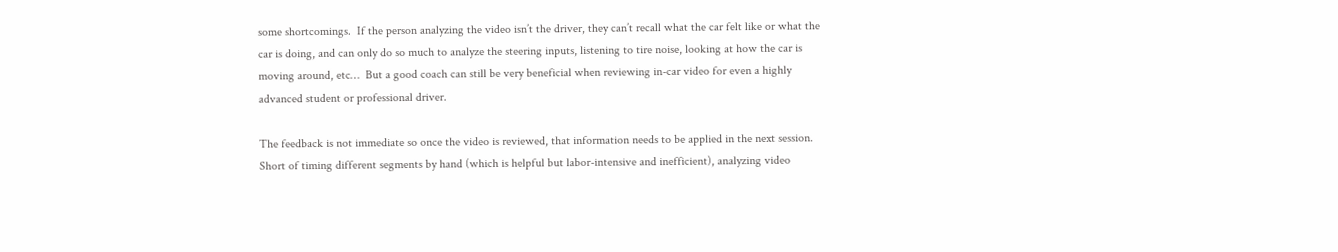some shortcomings.  If the person analyzing the video isn’t the driver, they can’t recall what the car felt like or what the car is doing, and can only do so much to analyze the steering inputs, listening to tire noise, looking at how the car is moving around, etc…  But a good coach can still be very beneficial when reviewing in-car video for even a highly advanced student or professional driver.

The feedback is not immediate so once the video is reviewed, that information needs to be applied in the next session.  Short of timing different segments by hand (which is helpful but labor-intensive and inefficient), analyzing video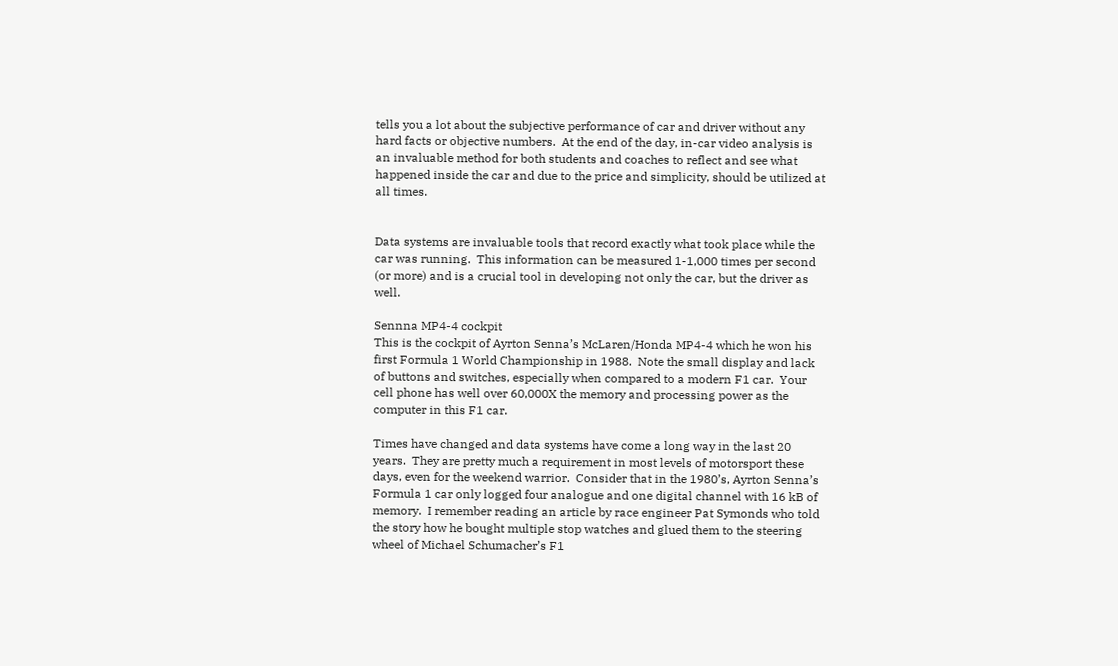tells you a lot about the subjective performance of car and driver without any hard facts or objective numbers.  At the end of the day, in-car video analysis is an invaluable method for both students and coaches to reflect and see what happened inside the car and due to the price and simplicity, should be utilized at all times.


Data systems are invaluable tools that record exactly what took place while the car was running.  This information can be measured 1-1,000 times per second (or more) and is a crucial tool in developing not only the car, but the driver as well.

Sennna MP4-4 cockpit
This is the cockpit of Ayrton Senna’s McLaren/Honda MP4-4 which he won his first Formula 1 World Championship in 1988.  Note the small display and lack of buttons and switches, especially when compared to a modern F1 car.  Your cell phone has well over 60,000X the memory and processing power as the computer in this F1 car.

Times have changed and data systems have come a long way in the last 20 years.  They are pretty much a requirement in most levels of motorsport these days, even for the weekend warrior.  Consider that in the 1980’s, Ayrton Senna’s Formula 1 car only logged four analogue and one digital channel with 16 kB of memory.  I remember reading an article by race engineer Pat Symonds who told the story how he bought multiple stop watches and glued them to the steering wheel of Michael Schumacher’s F1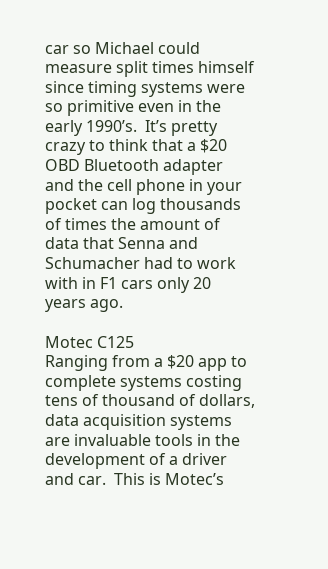car so Michael could measure split times himself since timing systems were so primitive even in the early 1990’s.  It’s pretty crazy to think that a $20 OBD Bluetooth adapter and the cell phone in your pocket can log thousands of times the amount of data that Senna and Schumacher had to work with in F1 cars only 20 years ago.

Motec C125
Ranging from a $20 app to complete systems costing tens of thousand of dollars, data acquisition systems are invaluable tools in the development of a driver and car.  This is Motec’s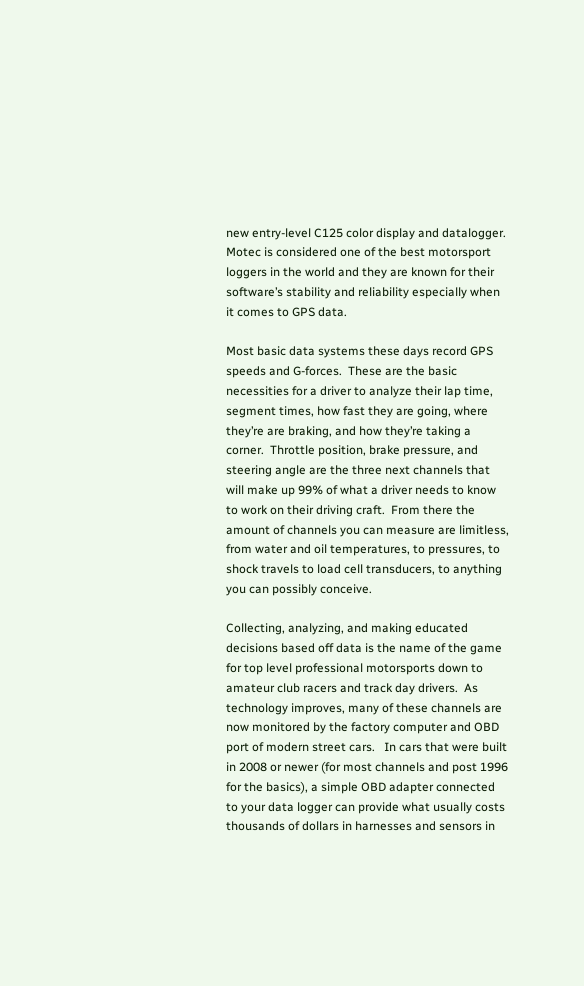new entry-level C125 color display and datalogger.  Motec is considered one of the best motorsport loggers in the world and they are known for their software’s stability and reliability especially when it comes to GPS data.

Most basic data systems these days record GPS speeds and G-forces.  These are the basic necessities for a driver to analyze their lap time, segment times, how fast they are going, where they’re are braking, and how they’re taking a corner.  Throttle position, brake pressure, and steering angle are the three next channels that will make up 99% of what a driver needs to know to work on their driving craft.  From there the amount of channels you can measure are limitless, from water and oil temperatures, to pressures, to shock travels to load cell transducers, to anything you can possibly conceive.

Collecting, analyzing, and making educated decisions based off data is the name of the game for top level professional motorsports down to amateur club racers and track day drivers.  As technology improves, many of these channels are now monitored by the factory computer and OBD port of modern street cars.   In cars that were built in 2008 or newer (for most channels and post 1996 for the basics), a simple OBD adapter connected to your data logger can provide what usually costs thousands of dollars in harnesses and sensors in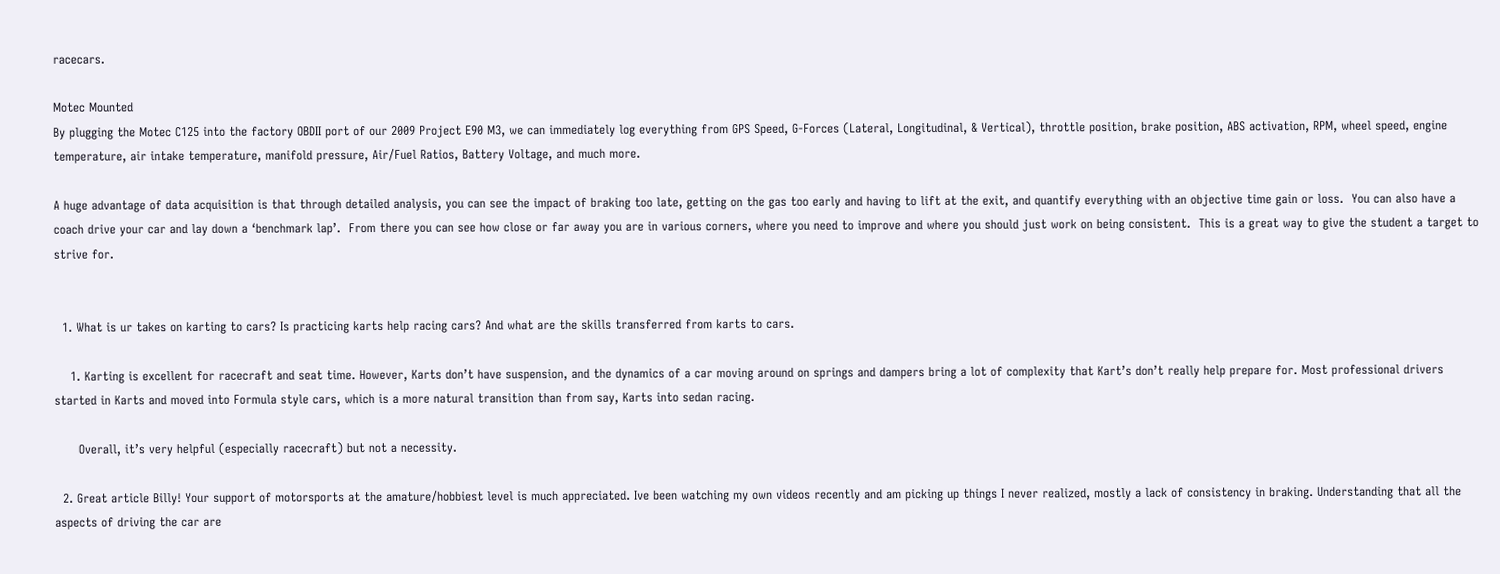racecars.

Motec Mounted
By plugging the Motec C125 into the factory OBDII port of our 2009 Project E90 M3, we can immediately log everything from GPS Speed, G-Forces (Lateral, Longitudinal, & Vertical), throttle position, brake position, ABS activation, RPM, wheel speed, engine temperature, air intake temperature, manifold pressure, Air/Fuel Ratios, Battery Voltage, and much more.

A huge advantage of data acquisition is that through detailed analysis, you can see the impact of braking too late, getting on the gas too early and having to lift at the exit, and quantify everything with an objective time gain or loss.  You can also have a coach drive your car and lay down a ‘benchmark lap’.  From there you can see how close or far away you are in various corners, where you need to improve and where you should just work on being consistent.  This is a great way to give the student a target to strive for.


  1. What is ur takes on karting to cars? Is practicing karts help racing cars? And what are the skills transferred from karts to cars.

    1. Karting is excellent for racecraft and seat time. However, Karts don’t have suspension, and the dynamics of a car moving around on springs and dampers bring a lot of complexity that Kart’s don’t really help prepare for. Most professional drivers started in Karts and moved into Formula style cars, which is a more natural transition than from say, Karts into sedan racing.

      Overall, it’s very helpful (especially racecraft) but not a necessity.

  2. Great article Billy! Your support of motorsports at the amature/hobbiest level is much appreciated. Ive been watching my own videos recently and am picking up things I never realized, mostly a lack of consistency in braking. Understanding that all the aspects of driving the car are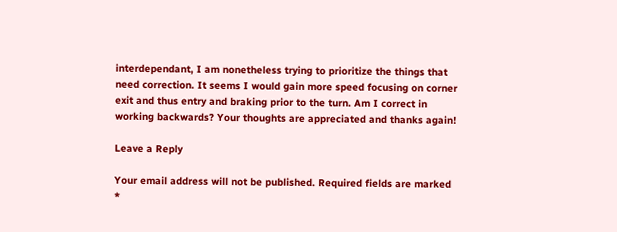interdependant, I am nonetheless trying to prioritize the things that need correction. It seems I would gain more speed focusing on corner exit and thus entry and braking prior to the turn. Am I correct in working backwards? Your thoughts are appreciated and thanks again!

Leave a Reply

Your email address will not be published. Required fields are marked *